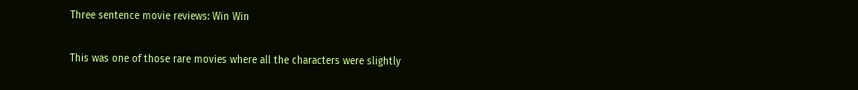Three sentence movie reviews: Win Win

This was one of those rare movies where all the characters were slightly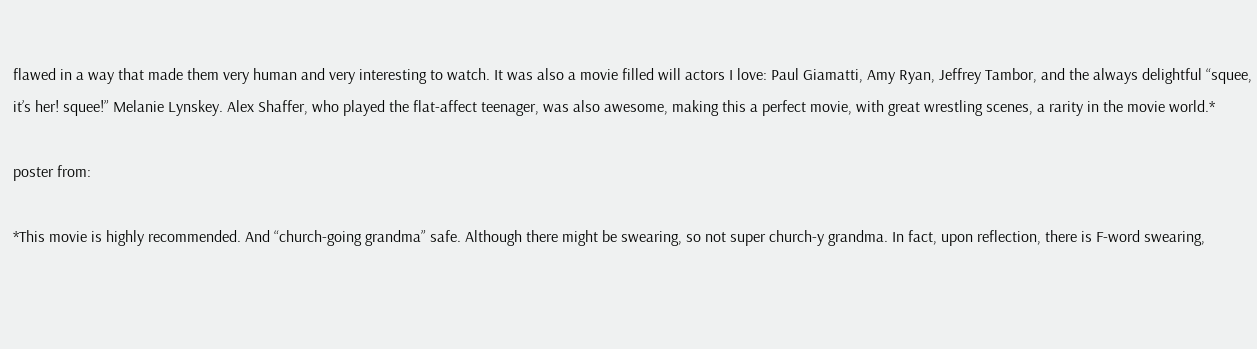flawed in a way that made them very human and very interesting to watch. It was also a movie filled will actors I love: Paul Giamatti, Amy Ryan, Jeffrey Tambor, and the always delightful “squee, it’s her! squee!” Melanie Lynskey. Alex Shaffer, who played the flat-affect teenager, was also awesome, making this a perfect movie, with great wrestling scenes, a rarity in the movie world.*

poster from:

*This movie is highly recommended. And “church-going grandma” safe. Although there might be swearing, so not super church-y grandma. In fact, upon reflection, there is F-word swearing,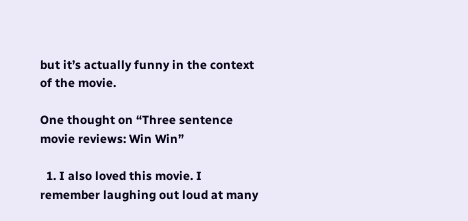but it’s actually funny in the context of the movie.

One thought on “Three sentence movie reviews: Win Win”

  1. I also loved this movie. I remember laughing out loud at many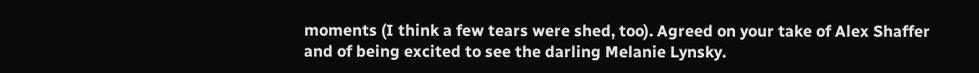moments (I think a few tears were shed, too). Agreed on your take of Alex Shaffer and of being excited to see the darling Melanie Lynsky.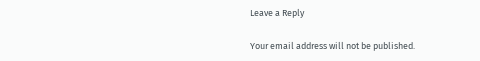Leave a Reply

Your email address will not be published.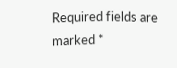Required fields are marked *